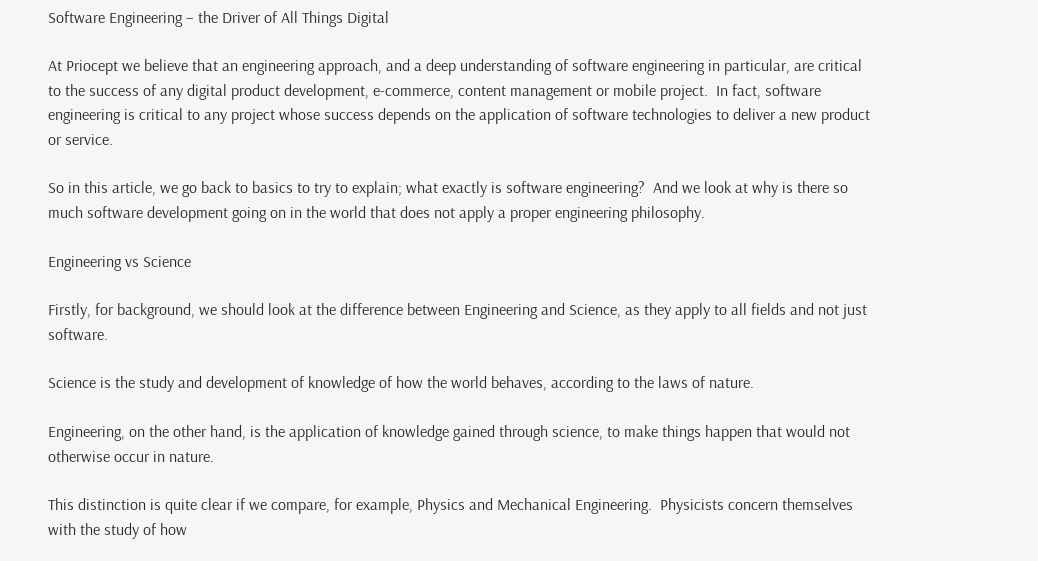Software Engineering – the Driver of All Things Digital

At Priocept we believe that an engineering approach, and a deep understanding of software engineering in particular, are critical to the success of any digital product development, e-commerce, content management or mobile project.  In fact, software engineering is critical to any project whose success depends on the application of software technologies to deliver a new product or service.

So in this article, we go back to basics to try to explain; what exactly is software engineering?  And we look at why is there so much software development going on in the world that does not apply a proper engineering philosophy.

Engineering vs Science

Firstly, for background, we should look at the difference between Engineering and Science, as they apply to all fields and not just software.

Science is the study and development of knowledge of how the world behaves, according to the laws of nature.

Engineering, on the other hand, is the application of knowledge gained through science, to make things happen that would not otherwise occur in nature.

This distinction is quite clear if we compare, for example, Physics and Mechanical Engineering.  Physicists concern themselves with the study of how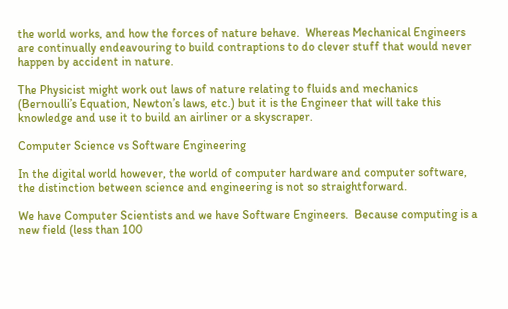the world works, and how the forces of nature behave.  Whereas Mechanical Engineers are continually endeavouring to build contraptions to do clever stuff that would never happen by accident in nature.

The Physicist might work out laws of nature relating to fluids and mechanics (Bernoulli’s Equation, Newton’s laws, etc.) but it is the Engineer that will take this knowledge and use it to build an airliner or a skyscraper.

Computer Science vs Software Engineering

In the digital world however, the world of computer hardware and computer software, the distinction between science and engineering is not so straightforward.

We have Computer Scientists and we have Software Engineers.  Because computing is a new field (less than 100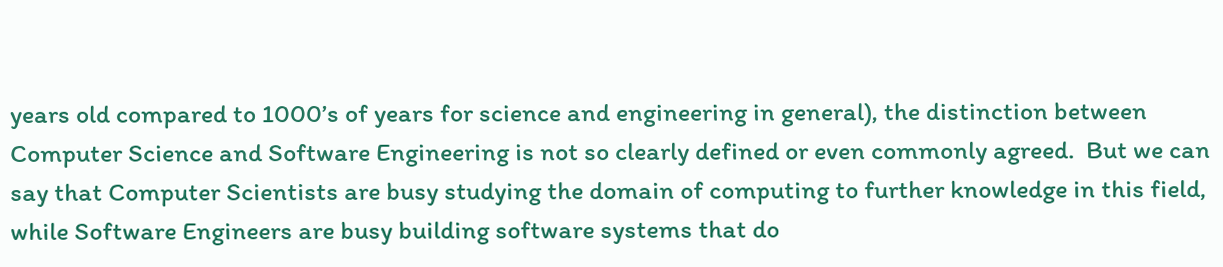years old compared to 1000’s of years for science and engineering in general), the distinction between Computer Science and Software Engineering is not so clearly defined or even commonly agreed.  But we can say that Computer Scientists are busy studying the domain of computing to further knowledge in this field, while Software Engineers are busy building software systems that do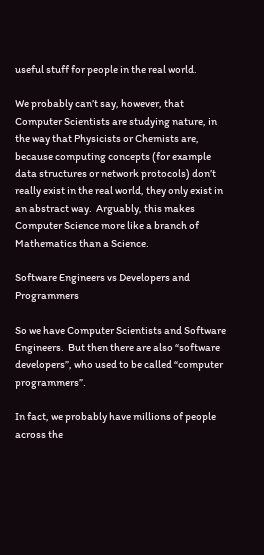useful stuff for people in the real world.

We probably can’t say, however, that Computer Scientists are studying nature, in the way that Physicists or Chemists are, because computing concepts (for example data structures or network protocols) don’t really exist in the real world, they only exist in an abstract way.  Arguably, this makes Computer Science more like a branch of Mathematics than a Science.

Software Engineers vs Developers and Programmers

So we have Computer Scientists and Software Engineers.  But then there are also “software developers”, who used to be called “computer programmers”.

In fact, we probably have millions of people across the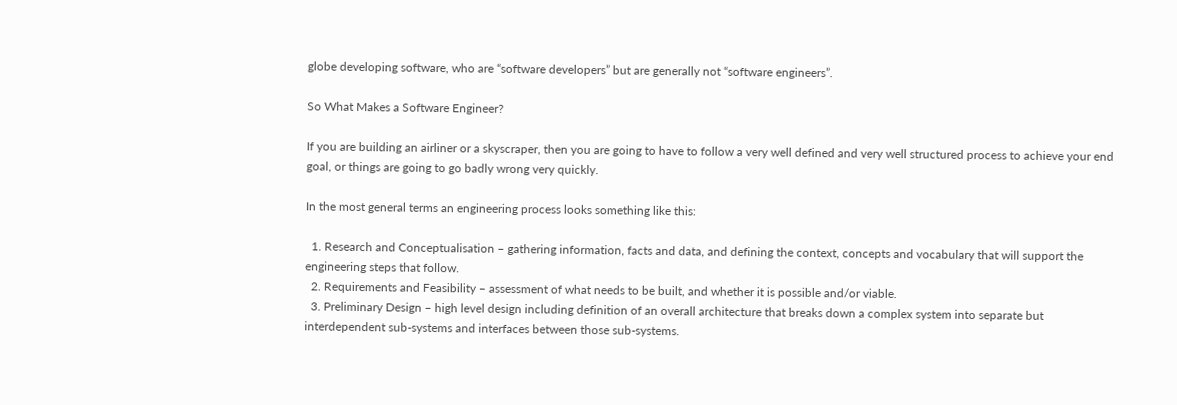globe developing software, who are “software developers” but are generally not “software engineers”.

So What Makes a Software Engineer?

If you are building an airliner or a skyscraper, then you are going to have to follow a very well defined and very well structured process to achieve your end goal, or things are going to go badly wrong very quickly.

In the most general terms an engineering process looks something like this:

  1. Research and Conceptualisation – gathering information, facts and data, and defining the context, concepts and vocabulary that will support the engineering steps that follow.
  2. Requirements and Feasibility – assessment of what needs to be built, and whether it is possible and/or viable.
  3. Preliminary Design – high level design including definition of an overall architecture that breaks down a complex system into separate but interdependent sub-systems and interfaces between those sub-systems.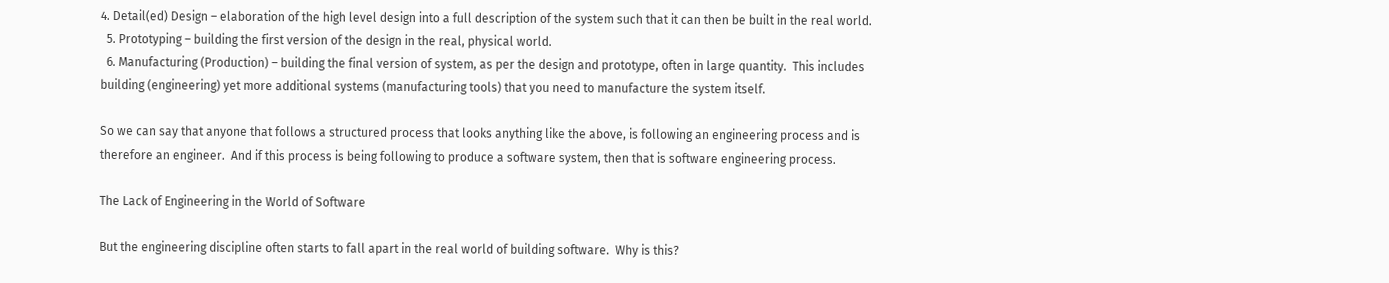4. Detail(ed) Design – elaboration of the high level design into a full description of the system such that it can then be built in the real world.
  5. Prototyping – building the first version of the design in the real, physical world.
  6. Manufacturing (Production) – building the final version of system, as per the design and prototype, often in large quantity.  This includes building (engineering) yet more additional systems (manufacturing tools) that you need to manufacture the system itself.

So we can say that anyone that follows a structured process that looks anything like the above, is following an engineering process and is therefore an engineer.  And if this process is being following to produce a software system, then that is software engineering process.

The Lack of Engineering in the World of Software

But the engineering discipline often starts to fall apart in the real world of building software.  Why is this?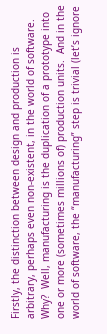Firstly, the distinction between design and production is arbitrary, perhaps even non-existent, in the world of software.  Why?  Well, manufacturing is the duplication of a prototype into one or more (sometimes millions of) production units.  And in the world of software, the “manufacturing” step is trivial (let’s ignore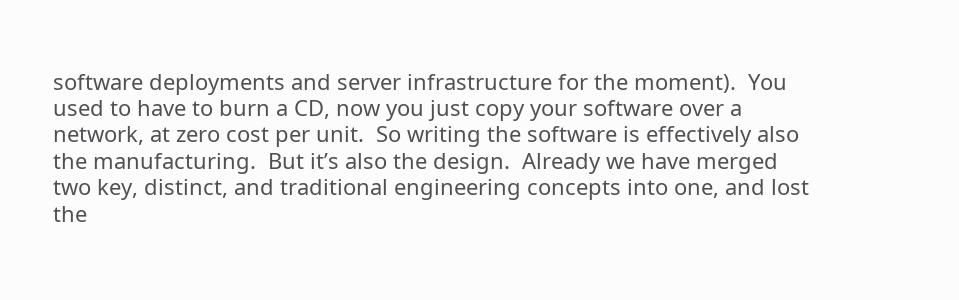software deployments and server infrastructure for the moment).  You used to have to burn a CD, now you just copy your software over a network, at zero cost per unit.  So writing the software is effectively also the manufacturing.  But it’s also the design.  Already we have merged two key, distinct, and traditional engineering concepts into one, and lost the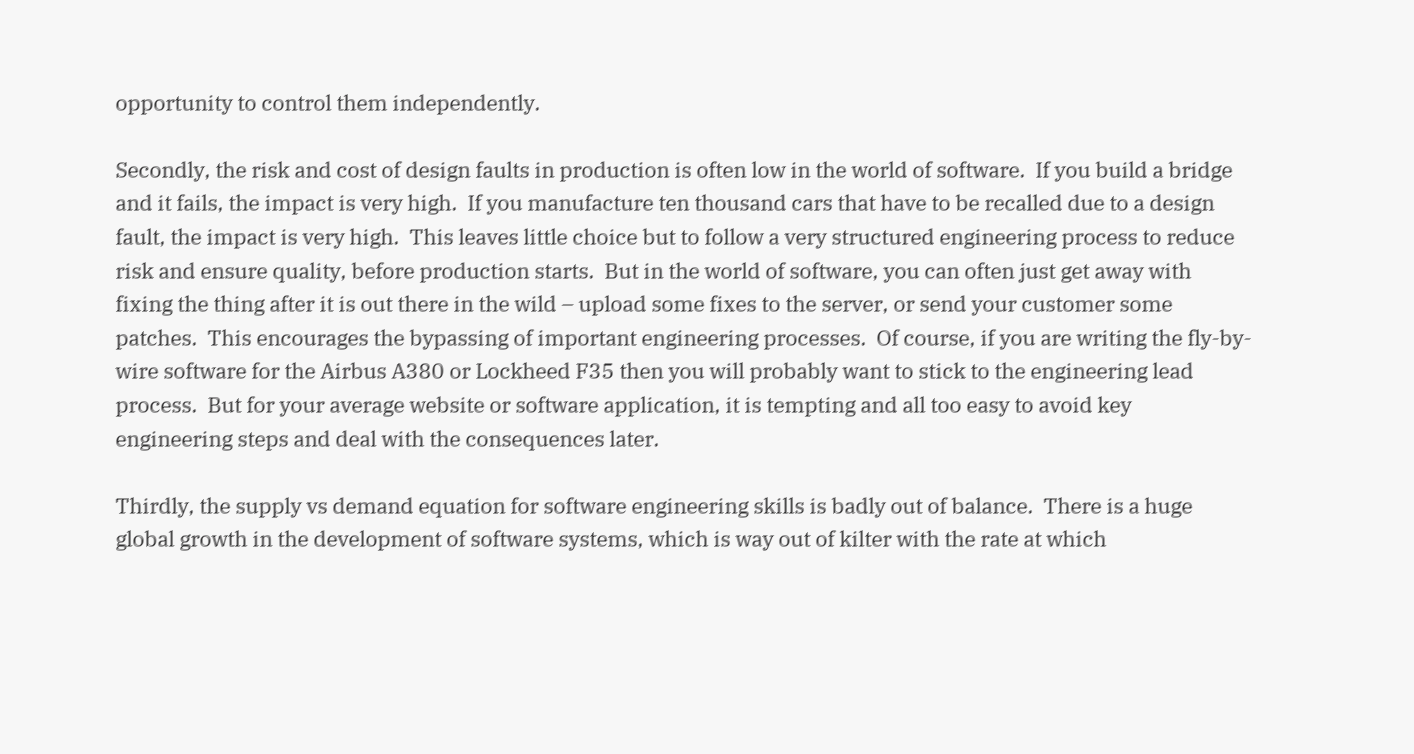opportunity to control them independently.

Secondly, the risk and cost of design faults in production is often low in the world of software.  If you build a bridge and it fails, the impact is very high.  If you manufacture ten thousand cars that have to be recalled due to a design fault, the impact is very high.  This leaves little choice but to follow a very structured engineering process to reduce risk and ensure quality, before production starts.  But in the world of software, you can often just get away with fixing the thing after it is out there in the wild – upload some fixes to the server, or send your customer some patches.  This encourages the bypassing of important engineering processes.  Of course, if you are writing the fly-by-wire software for the Airbus A380 or Lockheed F35 then you will probably want to stick to the engineering lead process.  But for your average website or software application, it is tempting and all too easy to avoid key engineering steps and deal with the consequences later.

Thirdly, the supply vs demand equation for software engineering skills is badly out of balance.  There is a huge global growth in the development of software systems, which is way out of kilter with the rate at which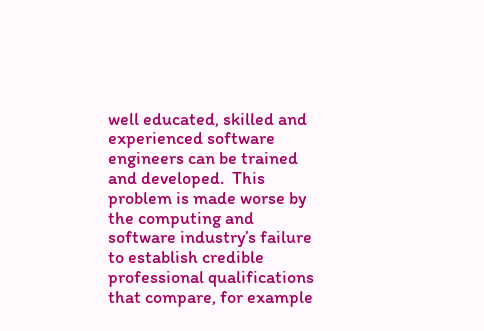well educated, skilled and experienced software engineers can be trained and developed.  This problem is made worse by the computing and software industry’s failure to establish credible professional qualifications that compare, for example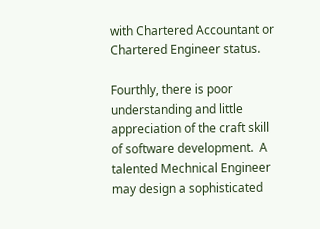with Chartered Accountant or Chartered Engineer status.

Fourthly, there is poor understanding and little appreciation of the craft skill of software development.  A talented Mechnical Engineer may design a sophisticated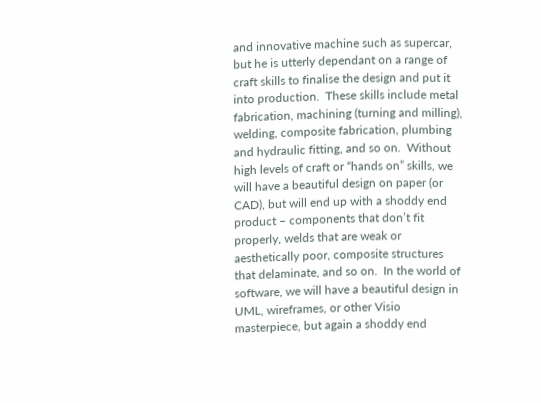and innovative machine such as supercar, but he is utterly dependant on a range of craft skills to finalise the design and put it into production.  These skills include metal fabrication, machining (turning and milling), welding, composite fabrication, plumbing and hydraulic fitting, and so on.  Without high levels of craft or “hands on” skills, we will have a beautiful design on paper (or CAD), but will end up with a shoddy end product – components that don’t fit properly, welds that are weak or aesthetically poor, composite structures that delaminate, and so on.  In the world of software, we will have a beautiful design in UML, wireframes, or other Visio masterpiece, but again a shoddy end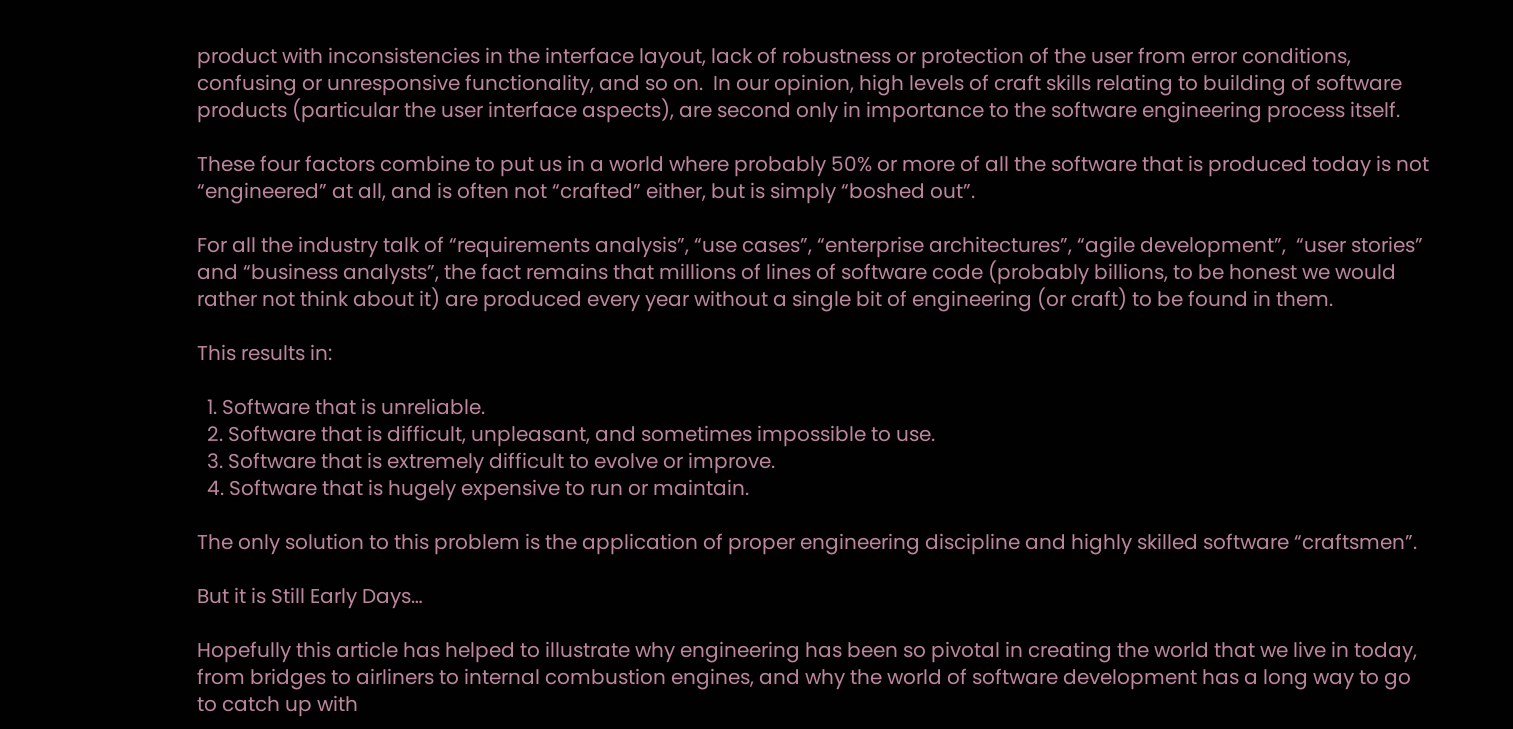product with inconsistencies in the interface layout, lack of robustness or protection of the user from error conditions, confusing or unresponsive functionality, and so on.  In our opinion, high levels of craft skills relating to building of software products (particular the user interface aspects), are second only in importance to the software engineering process itself.

These four factors combine to put us in a world where probably 50% or more of all the software that is produced today is not “engineered” at all, and is often not “crafted” either, but is simply “boshed out”.

For all the industry talk of “requirements analysis”, “use cases”, “enterprise architectures”, “agile development”,  “user stories” and “business analysts”, the fact remains that millions of lines of software code (probably billions, to be honest we would rather not think about it) are produced every year without a single bit of engineering (or craft) to be found in them.

This results in:

  1. Software that is unreliable.
  2. Software that is difficult, unpleasant, and sometimes impossible to use.
  3. Software that is extremely difficult to evolve or improve.
  4. Software that is hugely expensive to run or maintain.

The only solution to this problem is the application of proper engineering discipline and highly skilled software “craftsmen”.

But it is Still Early Days…

Hopefully this article has helped to illustrate why engineering has been so pivotal in creating the world that we live in today, from bridges to airliners to internal combustion engines, and why the world of software development has a long way to go to catch up with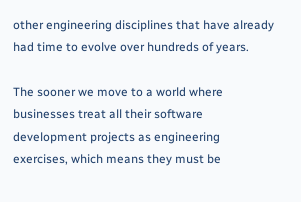other engineering disciplines that have already had time to evolve over hundreds of years.

The sooner we move to a world where businesses treat all their software development projects as engineering exercises, which means they must be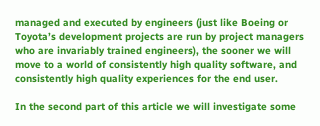managed and executed by engineers (just like Boeing or Toyota’s development projects are run by project managers who are invariably trained engineers), the sooner we will move to a world of consistently high quality software, and consistently high quality experiences for the end user.

In the second part of this article we will investigate some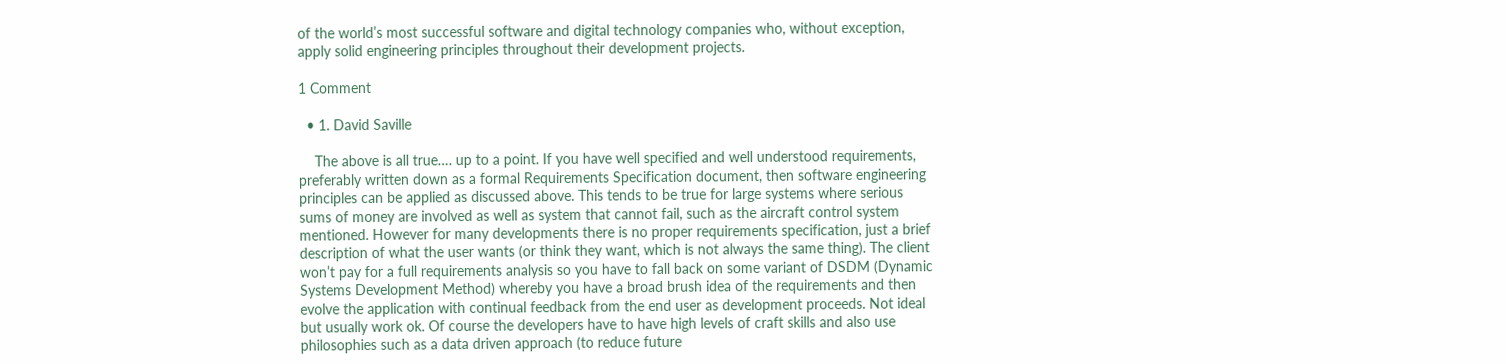of the world’s most successful software and digital technology companies who, without exception, apply solid engineering principles throughout their development projects.

1 Comment

  • 1. David Saville

    The above is all true…. up to a point. If you have well specified and well understood requirements, preferably written down as a formal Requirements Specification document, then software engineering principles can be applied as discussed above. This tends to be true for large systems where serious sums of money are involved as well as system that cannot fail, such as the aircraft control system mentioned. However for many developments there is no proper requirements specification, just a brief description of what the user wants (or think they want, which is not always the same thing). The client won’t pay for a full requirements analysis so you have to fall back on some variant of DSDM (Dynamic Systems Development Method) whereby you have a broad brush idea of the requirements and then evolve the application with continual feedback from the end user as development proceeds. Not ideal but usually work ok. Of course the developers have to have high levels of craft skills and also use philosophies such as a data driven approach (to reduce future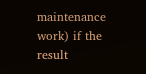maintenance work) if the result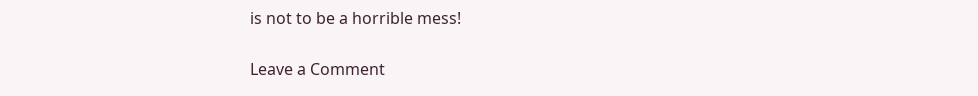is not to be a horrible mess!

Leave a Comment